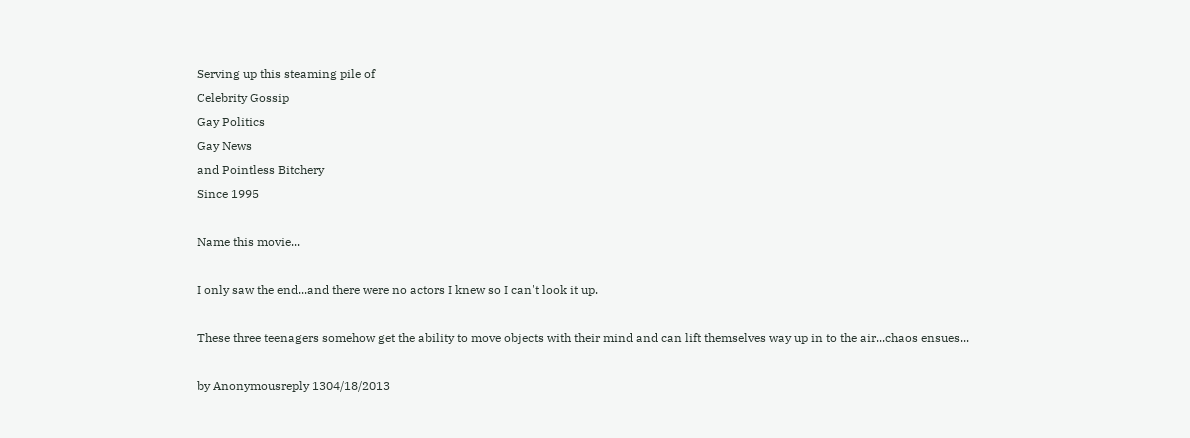Serving up this steaming pile of
Celebrity Gossip
Gay Politics
Gay News
and Pointless Bitchery
Since 1995

Name this movie...

I only saw the end...and there were no actors I knew so I can't look it up.

These three teenagers somehow get the ability to move objects with their mind and can lift themselves way up in to the air...chaos ensues...

by Anonymousreply 1304/18/2013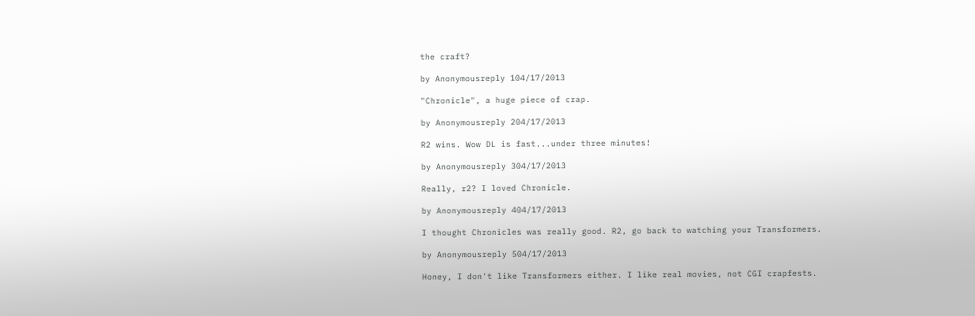the craft?

by Anonymousreply 104/17/2013

"Chronicle", a huge piece of crap.

by Anonymousreply 204/17/2013

R2 wins. Wow DL is fast...under three minutes!

by Anonymousreply 304/17/2013

Really, r2? I loved Chronicle.

by Anonymousreply 404/17/2013

I thought Chronicles was really good. R2, go back to watching your Transformers.

by Anonymousreply 504/17/2013

Honey, I don't like Transformers either. I like real movies, not CGI crapfests.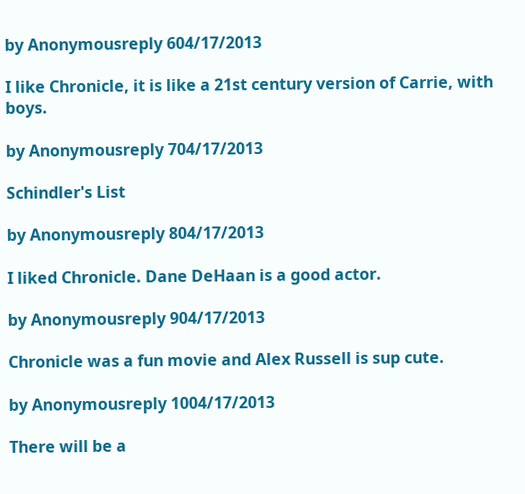by Anonymousreply 604/17/2013

I like Chronicle, it is like a 21st century version of Carrie, with boys.

by Anonymousreply 704/17/2013

Schindler's List

by Anonymousreply 804/17/2013

I liked Chronicle. Dane DeHaan is a good actor.

by Anonymousreply 904/17/2013

Chronicle was a fun movie and Alex Russell is sup cute.

by Anonymousreply 1004/17/2013

There will be a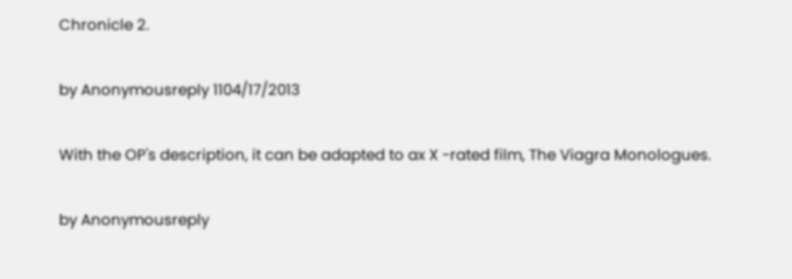Chronicle 2.

by Anonymousreply 1104/17/2013

With the OP's description, it can be adapted to ax X -rated film, The Viagra Monologues.

by Anonymousreply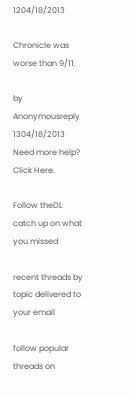1204/18/2013

Chronicle was worse than 9/11.

by Anonymousreply 1304/18/2013
Need more help? Click Here.

Follow theDL catch up on what you missed

recent threads by topic delivered to your email

follow popular threads on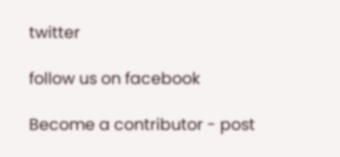twitter

follow us on facebook

Become a contributor - post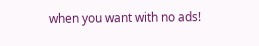when you want with no ads!